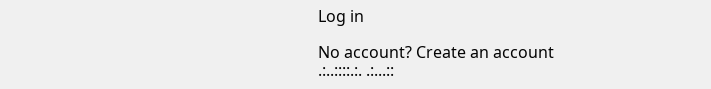Log in

No account? Create an account
.:..::::.:. .:...::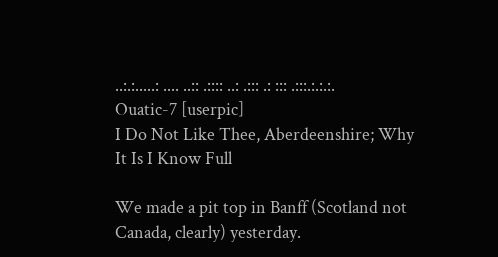..:.:.....: .... ..:: .:::: ..: .::: .: ::: .:::.:.:.:.
Ouatic-7 [userpic]
I Do Not Like Thee, Aberdeenshire; Why It Is I Know Full

We made a pit top in Banff (Scotland not Canada, clearly) yesterday.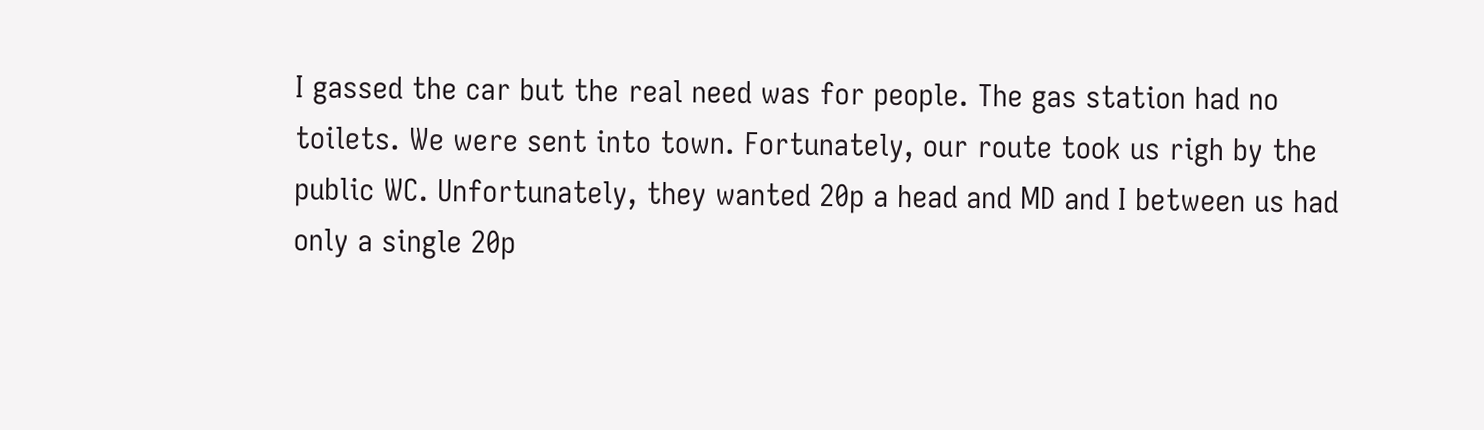I gassed the car but the real need was for people. The gas station had no toilets. We were sent into town. Fortunately, our route took us righ by the public WC. Unfortunately, they wanted 20p a head and MD and I between us had only a single 20p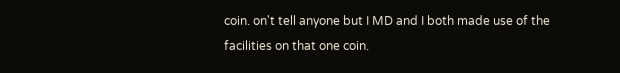coin. on't tell anyone but I MD and I both made use of the facilities on that one coin.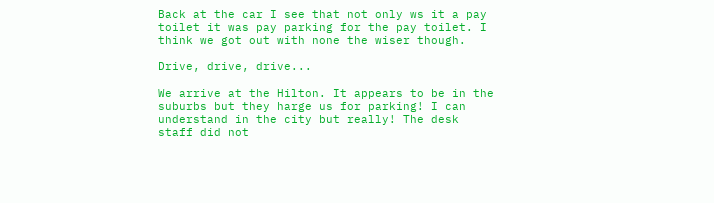Back at the car I see that not only ws it a pay toilet it was pay parking for the pay toilet. I think we got out with none the wiser though.

Drive, drive, drive...

We arrive at the Hilton. It appears to be in the suburbs but they harge us for parking! I can understand in the city but really! The desk staff did not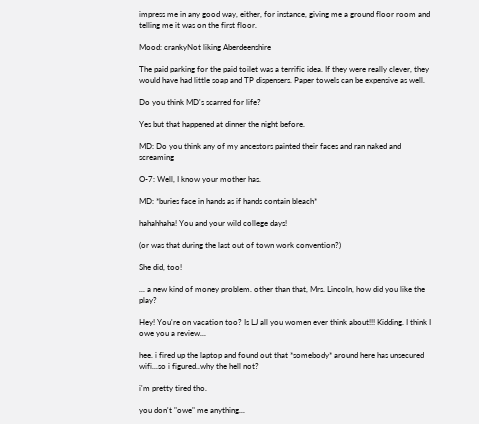impress me in any good way, either, for instance, giving me a ground floor room and telling me it was on the first floor.

Mood: crankyNot liking Aberdeenshire

The paid parking for the paid toilet was a terrific idea. If they were really clever, they would have had little soap and TP dispensers. Paper towels can be expensive as well.

Do you think MD's scarred for life?

Yes but that happened at dinner the night before.

MD: Do you think any of my ancestors painted their faces and ran naked and screaming

O-7: Well, I know your mother has.

MD: *buries face in hands as if hands contain bleach*

hahahhaha! You and your wild college days!

(or was that during the last out of town work convention?)

She did, too!

... a new kind of money problem. other than that, Mrs. Lincoln, how did you like the play?

Hey! You're on vacation too? Is LJ all you women ever think about!!! Kidding. I think I owe you a review...

hee. i fired up the laptop and found out that *somebody* around here has unsecured wifi...so i figured..why the hell not?

i'm pretty tired tho.

you don't "owe" me anything...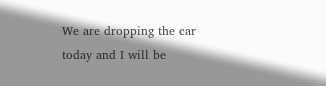We are dropping the car today and I will be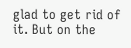glad to get rid of it. But on the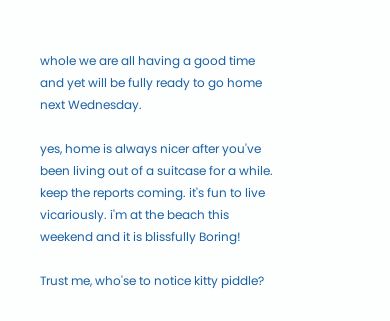whole we are all having a good time and yet will be fully ready to go home next Wednesday.

yes, home is always nicer after you've been living out of a suitcase for a while. keep the reports coming. it's fun to live vicariously. i'm at the beach this weekend and it is blissfully Boring!

Trust me, who'se to notice kitty piddle?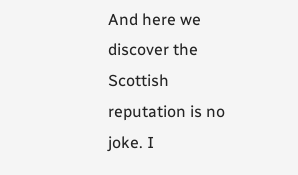And here we discover the Scottish reputation is no joke. I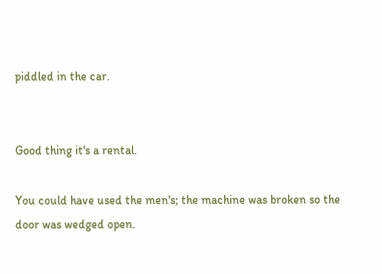piddled in the car.


Good thing it's a rental.

You could have used the men's; the machine was broken so the door was wedged open.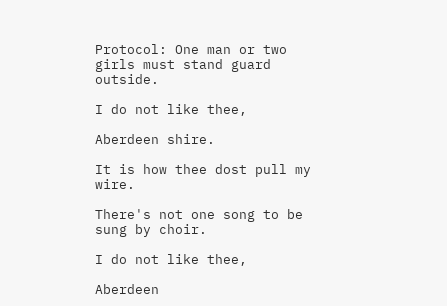Protocol: One man or two girls must stand guard outside.

I do not like thee,

Aberdeen shire.

It is how thee dost pull my wire.

There's not one song to be sung by choir.

I do not like thee,

Aberdeen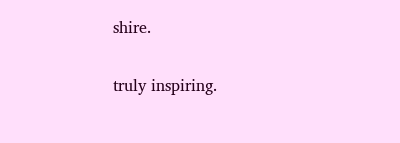shire.

truly inspiring.